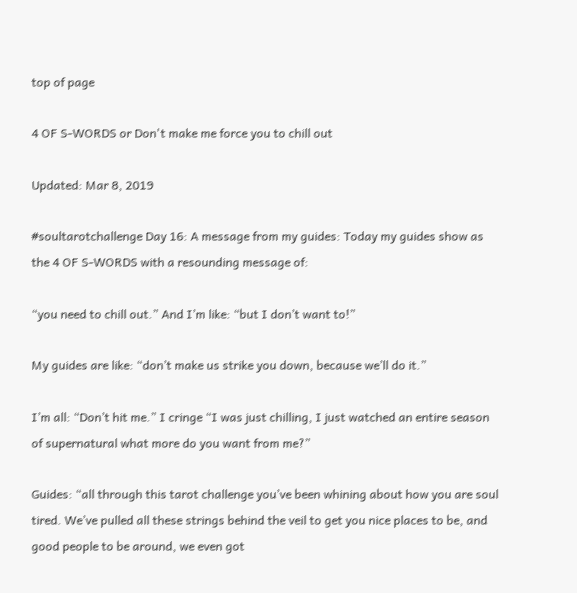top of page

4 OF S-WORDS or Don't make me force you to chill out

Updated: Mar 8, 2019

#soultarotchallenge Day 16: A message from my guides: Today my guides show as the 4 OF S-WORDS with a resounding message of:

“you need to chill out.” And I’m like: “but I don’t want to!”

My guides are like: “don’t make us strike you down, because we’ll do it.”

I’m all: “Don’t hit me.” I cringe “I was just chilling, I just watched an entire season of supernatural what more do you want from me?”

Guides: “all through this tarot challenge you’ve been whining about how you are soul tired. We’ve pulled all these strings behind the veil to get you nice places to be, and good people to be around, we even got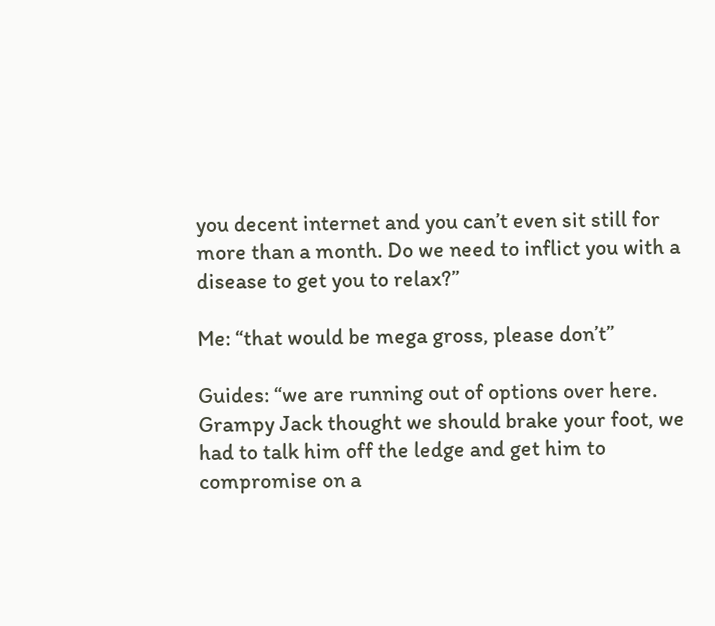you decent internet and you can’t even sit still for more than a month. Do we need to inflict you with a disease to get you to relax?”

Me: “that would be mega gross, please don’t”

Guides: “we are running out of options over here. Grampy Jack thought we should brake your foot, we had to talk him off the ledge and get him to compromise on a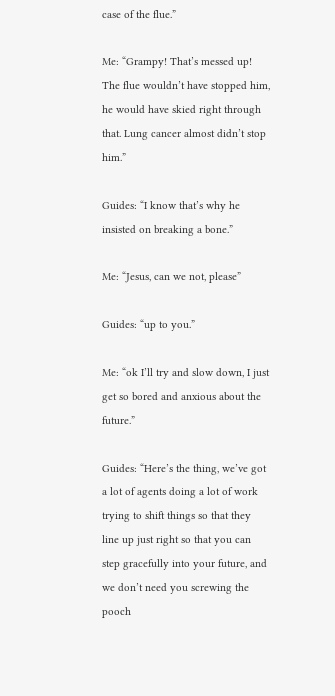case of the flue.”

Me: “Grampy! That’s messed up! The flue wouldn’t have stopped him, he would have skied right through that. Lung cancer almost didn’t stop him.”

Guides: “I know that’s why he insisted on breaking a bone.”

Me: “Jesus, can we not, please”

Guides: “up to you.”

Me: “ok I’ll try and slow down, I just get so bored and anxious about the future.”

Guides: “Here’s the thing, we’ve got a lot of agents doing a lot of work trying to shift things so that they line up just right so that you can step gracefully into your future, and we don’t need you screwing the pooch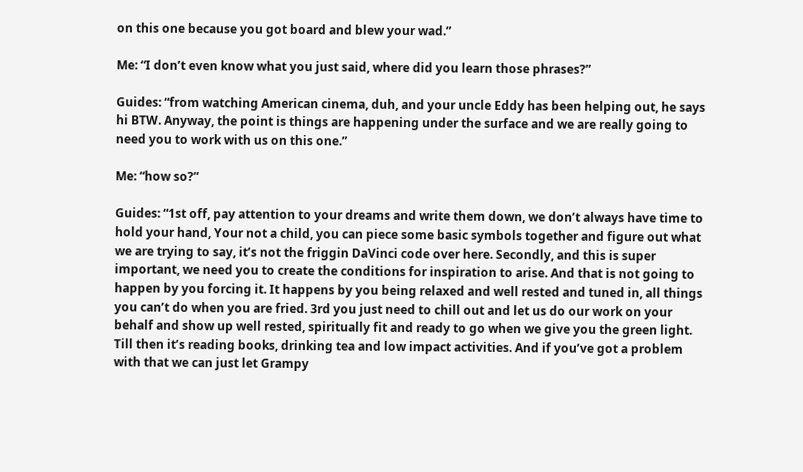on this one because you got board and blew your wad.”

Me: “I don’t even know what you just said, where did you learn those phrases?”

Guides: “from watching American cinema, duh, and your uncle Eddy has been helping out, he says hi BTW. Anyway, the point is things are happening under the surface and we are really going to need you to work with us on this one.”

Me: “how so?”

Guides: “1st off, pay attention to your dreams and write them down, we don’t always have time to hold your hand, Your not a child, you can piece some basic symbols together and figure out what we are trying to say, it’s not the friggin DaVinci code over here. Secondly, and this is super important, we need you to create the conditions for inspiration to arise. And that is not going to happen by you forcing it. It happens by you being relaxed and well rested and tuned in, all things you can’t do when you are fried. 3rd you just need to chill out and let us do our work on your behalf and show up well rested, spiritually fit and ready to go when we give you the green light. Till then it’s reading books, drinking tea and low impact activities. And if you’ve got a problem with that we can just let Grampy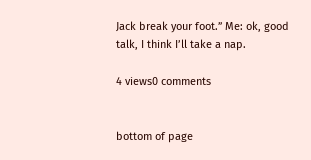Jack break your foot.” Me: ok, good talk, I think I’ll take a nap.

4 views0 comments


bottom of page